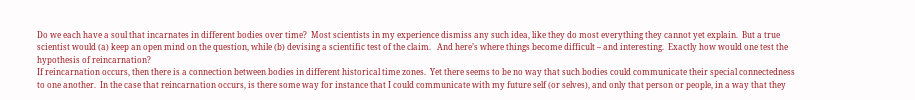Do we each have a soul that incarnates in different bodies over time?  Most scientists in my experience dismiss any such idea, like they do most everything they cannot yet explain.  But a true scientist would (a) keep an open mind on the question, while (b) devising a scientific test of the claim.   And here’s where things become difficult – and interesting.  Exactly how would one test the hypothesis of reincarnation?
If reincarnation occurs, then there is a connection between bodies in different historical time zones.  Yet there seems to be no way that such bodies could communicate their special connectedness to one another.  In the case that reincarnation occurs, is there some way for instance that I could communicate with my future self (or selves), and only that person or people, in a way that they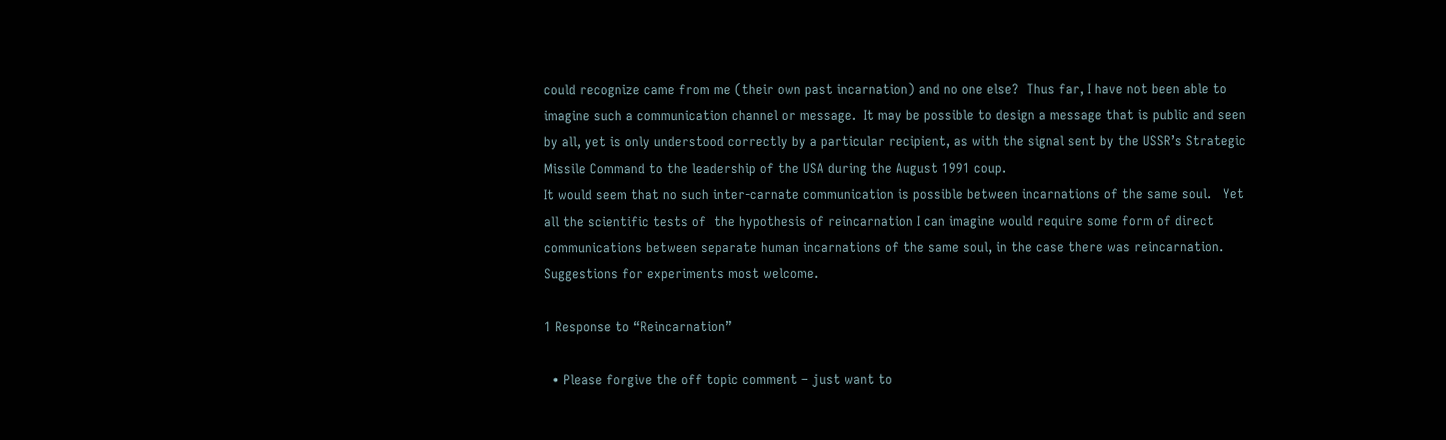could recognize came from me (their own past incarnation) and no one else?  Thus far, I have not been able to imagine such a communication channel or message.  It may be possible to design a message that is public and seen by all, yet is only understood correctly by a particular recipient, as with the signal sent by the USSR’s Strategic Missile Command to the leadership of the USA during the August 1991 coup.
It would seem that no such inter-carnate communication is possible between incarnations of the same soul.   Yet all the scientific tests of  the hypothesis of reincarnation I can imagine would require some form of direct communications between separate human incarnations of the same soul, in the case there was reincarnation.   Suggestions for experiments most welcome.

1 Response to “Reincarnation”

  • Please forgive the off topic comment – just want to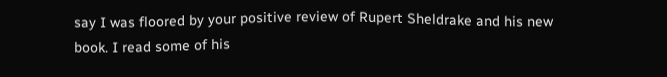say I was floored by your positive review of Rupert Sheldrake and his new book. I read some of his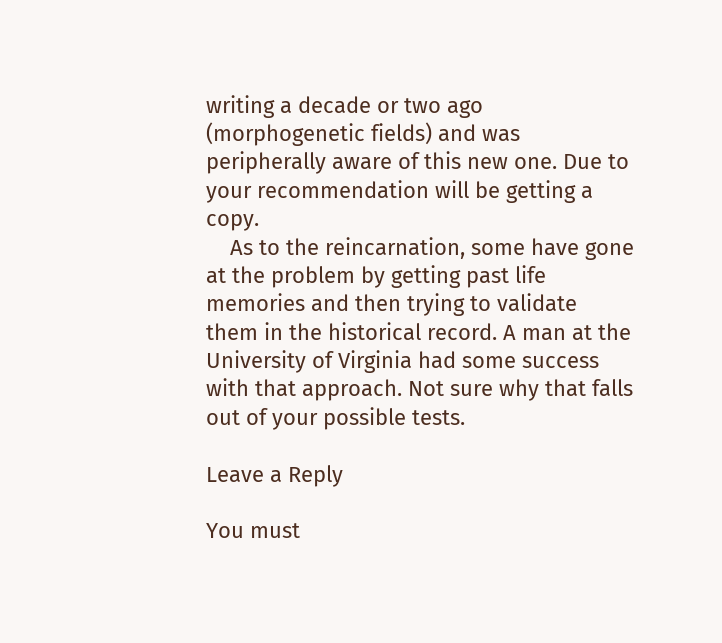writing a decade or two ago (morphogenetic fields) and was peripherally aware of this new one. Due to your recommendation will be getting a copy.
    As to the reincarnation, some have gone at the problem by getting past life memories and then trying to validate them in the historical record. A man at the University of Virginia had some success with that approach. Not sure why that falls out of your possible tests.

Leave a Reply

You must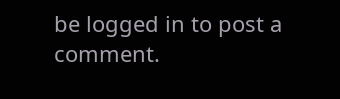be logged in to post a comment.